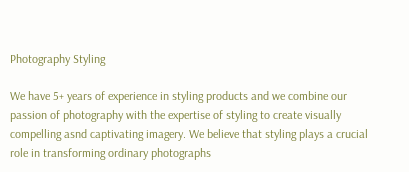Photography Styling

We have 5+ years of experience in styling products and we combine our passion of photography with the expertise of styling to create visually compelling asnd captivating imagery. We believe that styling plays a crucial role in transforming ordinary photographs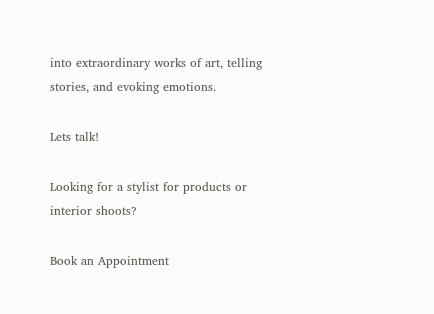into extraordinary works of art, telling stories, and evoking emotions.

Lets talk!

Looking for a stylist for products or interior shoots?

Book an Appointment